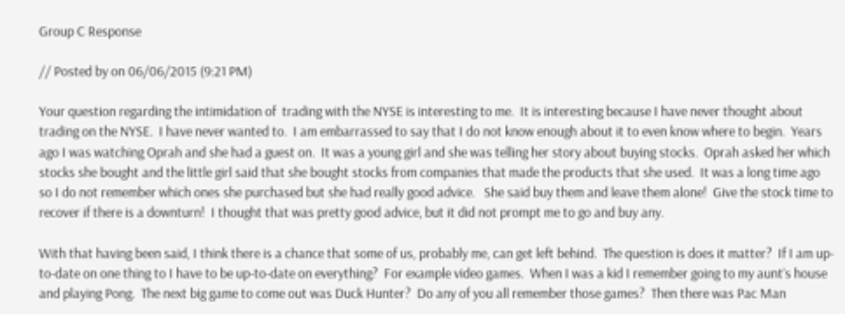Group C Response

// Posted by on 06/06/2015 (9:21 PM)

Your question regarding the intimidation of  trading with the NYSE is interesting to me.  It is interesting because I have never thought about trading on the NYSE.  I have never wanted to.  I am embarrassed to say that I do not know enough about it to even know where to begin.  Years ago I was watching Oprah and she had a guest on.  It was a young girl and she was telling her story about buying stocks.  Oprah asked her which stocks she bought and the little girl said that she bought stocks from companies that made the products that she used.  It was a long time ago so I do not remember which ones she purchased but she had really good advice.   She said buy them and leave them alone!  Give the stock time to recover if there is a downturn!  I thought that was pretty good advice, but it did not prompt me to go and buy any.

With that having been said, I think there is a chance that some of us, probably me, can get left behind.  The question is does it matter?  If I am up-to-date on one thing to I have to be up-to-date on everything?  For example video games.  When I was a kid I remember going to my aunt’s house and playing Pong.  The next big game to come out was Duck Hunter?  Do any of you all remember those games?  Then there was Pac Man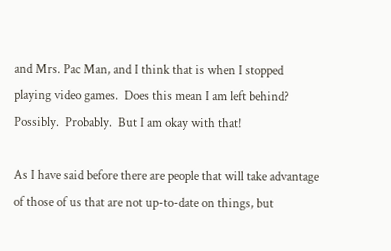and Mrs. Pac Man, and I think that is when I stopped playing video games.  Does this mean I am left behind?  Possibly.  Probably.  But I am okay with that!

As I have said before there are people that will take advantage of those of us that are not up-to-date on things, but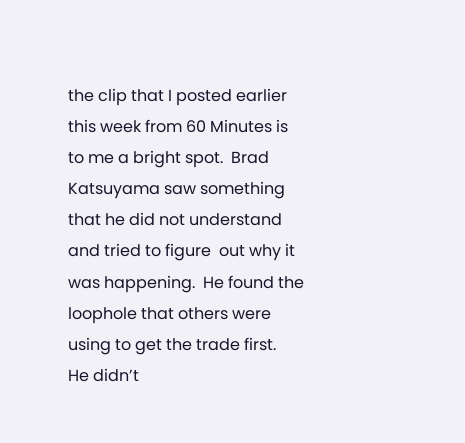the clip that I posted earlier this week from 60 Minutes is to me a bright spot.  Brad Katsuyama saw something that he did not understand and tried to figure  out why it was happening.  He found the loophole that others were using to get the trade first.  He didn’t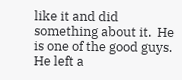like it and did something about it.  He is one of the good guys.  He left a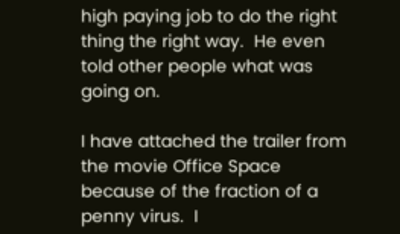high paying job to do the right thing the right way.  He even told other people what was going on.

I have attached the trailer from the movie Office Space because of the fraction of a penny virus.  I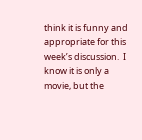think it is funny and appropriate for this week’s discussion.  I know it is only a movie, but the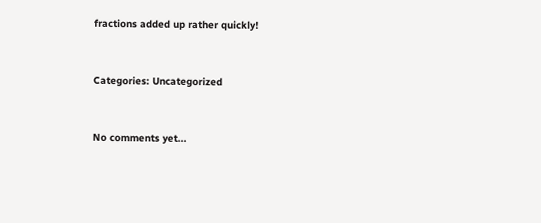fractions added up rather quickly!


Categories: Uncategorized


No comments yet...